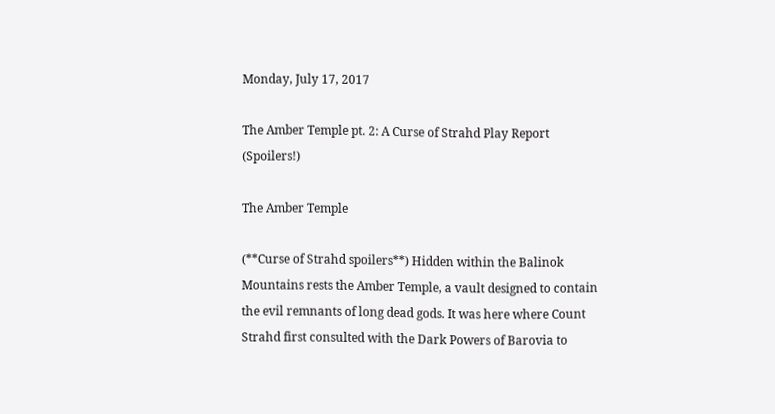Monday, July 17, 2017

The Amber Temple pt. 2: A Curse of Strahd Play Report (Spoilers!)

The Amber Temple

(**Curse of Strahd spoilers**) Hidden within the Balinok Mountains rests the Amber Temple, a vault designed to contain the evil remnants of long dead gods. It was here where Count Strahd first consulted with the Dark Powers of Barovia to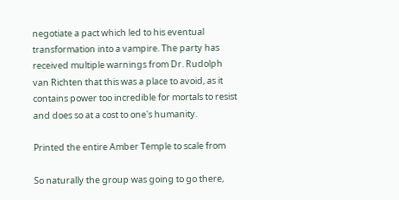negotiate a pact which led to his eventual transformation into a vampire. The party has received multiple warnings from Dr. Rudolph van Richten that this was a place to avoid, as it contains power too incredible for mortals to resist and does so at a cost to one's humanity.

Printed the entire Amber Temple to scale from

So naturally the group was going to go there,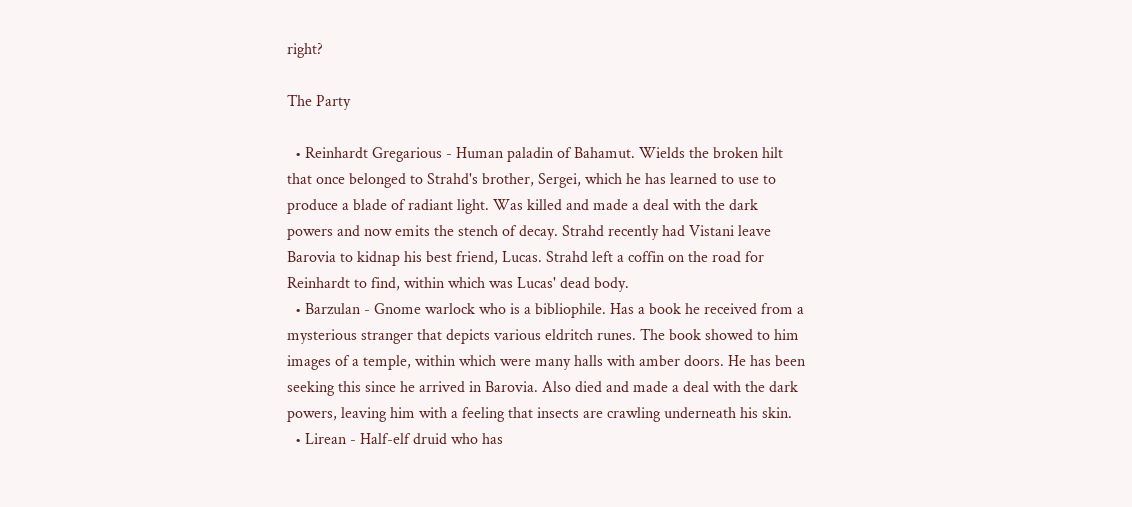right?

The Party

  • Reinhardt Gregarious - Human paladin of Bahamut. Wields the broken hilt that once belonged to Strahd's brother, Sergei, which he has learned to use to produce a blade of radiant light. Was killed and made a deal with the dark powers and now emits the stench of decay. Strahd recently had Vistani leave Barovia to kidnap his best friend, Lucas. Strahd left a coffin on the road for Reinhardt to find, within which was Lucas' dead body.
  • Barzulan - Gnome warlock who is a bibliophile. Has a book he received from a mysterious stranger that depicts various eldritch runes. The book showed to him images of a temple, within which were many halls with amber doors. He has been seeking this since he arrived in Barovia. Also died and made a deal with the dark powers, leaving him with a feeling that insects are crawling underneath his skin.
  • Lirean - Half-elf druid who has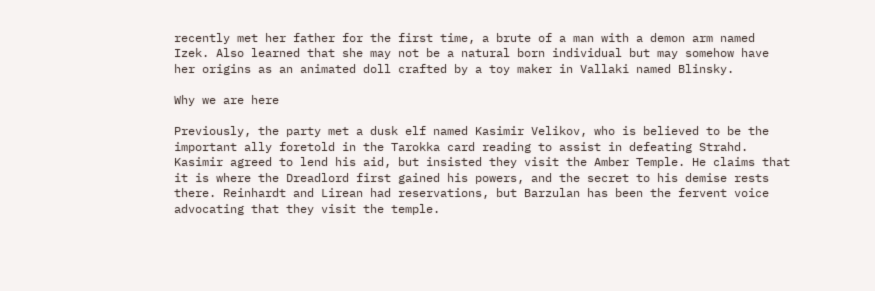recently met her father for the first time, a brute of a man with a demon arm named Izek. Also learned that she may not be a natural born individual but may somehow have her origins as an animated doll crafted by a toy maker in Vallaki named Blinsky.

Why we are here

Previously, the party met a dusk elf named Kasimir Velikov, who is believed to be the important ally foretold in the Tarokka card reading to assist in defeating Strahd. Kasimir agreed to lend his aid, but insisted they visit the Amber Temple. He claims that it is where the Dreadlord first gained his powers, and the secret to his demise rests there. Reinhardt and Lirean had reservations, but Barzulan has been the fervent voice advocating that they visit the temple.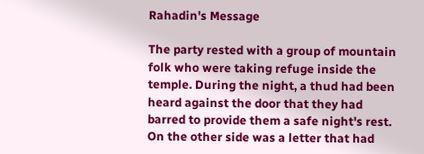Rahadin's Message

The party rested with a group of mountain folk who were taking refuge inside the temple. During the night, a thud had been heard against the door that they had barred to provide them a safe night's rest. On the other side was a letter that had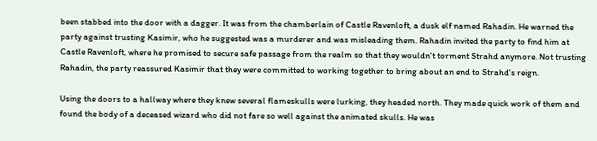been stabbed into the door with a dagger. It was from the chamberlain of Castle Ravenloft, a dusk elf named Rahadin. He warned the party against trusting Kasimir, who he suggested was a murderer and was misleading them. Rahadin invited the party to find him at Castle Ravenloft, where he promised to secure safe passage from the realm so that they wouldn't torment Strahd anymore. Not trusting Rahadin, the party reassured Kasimir that they were committed to working together to bring about an end to Strahd's reign.

Using the doors to a hallway where they knew several flameskulls were lurking, they headed north. They made quick work of them and found the body of a deceased wizard who did not fare so well against the animated skulls. He was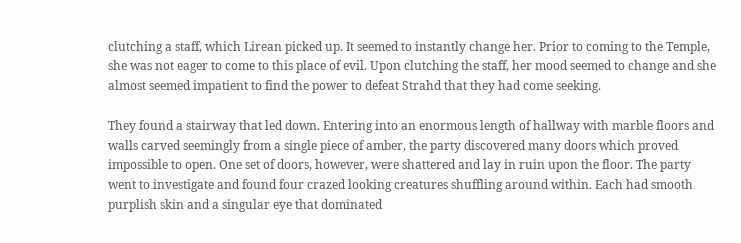clutching a staff, which Lirean picked up. It seemed to instantly change her. Prior to coming to the Temple, she was not eager to come to this place of evil. Upon clutching the staff, her mood seemed to change and she almost seemed impatient to find the power to defeat Strahd that they had come seeking.

They found a stairway that led down. Entering into an enormous length of hallway with marble floors and walls carved seemingly from a single piece of amber, the party discovered many doors which proved impossible to open. One set of doors, however, were shattered and lay in ruin upon the floor. The party went to investigate and found four crazed looking creatures shuffling around within. Each had smooth purplish skin and a singular eye that dominated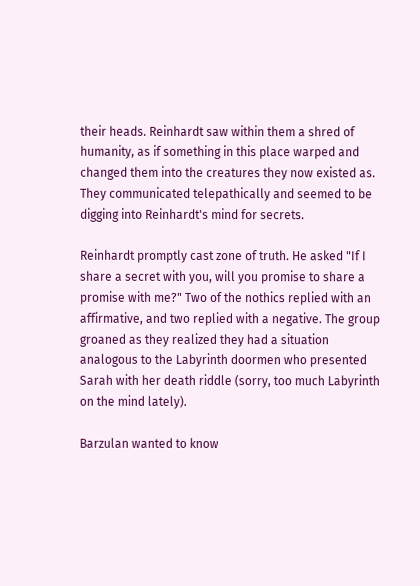their heads. Reinhardt saw within them a shred of humanity, as if something in this place warped and changed them into the creatures they now existed as. They communicated telepathically and seemed to be digging into Reinhardt's mind for secrets.

Reinhardt promptly cast zone of truth. He asked "If I share a secret with you, will you promise to share a promise with me?" Two of the nothics replied with an affirmative, and two replied with a negative. The group groaned as they realized they had a situation analogous to the Labyrinth doormen who presented Sarah with her death riddle (sorry, too much Labyrinth on the mind lately).

Barzulan wanted to know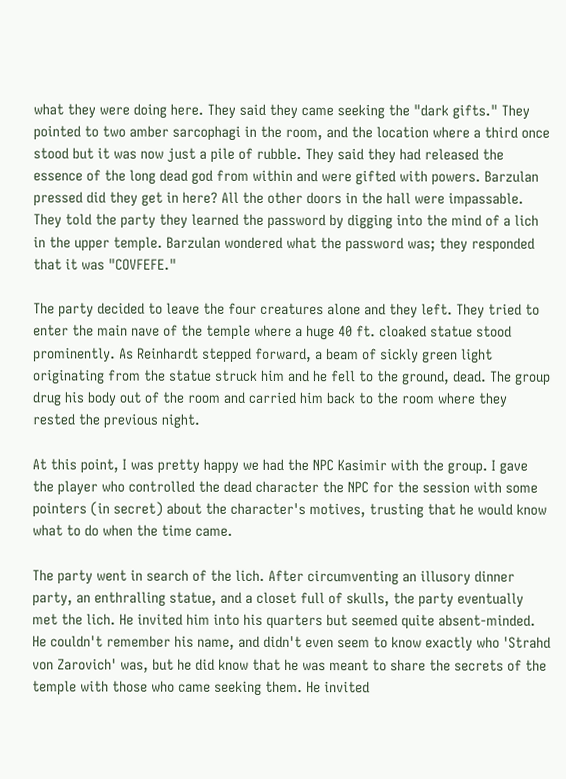what they were doing here. They said they came seeking the "dark gifts." They pointed to two amber sarcophagi in the room, and the location where a third once stood but it was now just a pile of rubble. They said they had released the essence of the long dead god from within and were gifted with powers. Barzulan pressed did they get in here? All the other doors in the hall were impassable. They told the party they learned the password by digging into the mind of a lich in the upper temple. Barzulan wondered what the password was; they responded that it was "COVFEFE."

The party decided to leave the four creatures alone and they left. They tried to enter the main nave of the temple where a huge 40 ft. cloaked statue stood prominently. As Reinhardt stepped forward, a beam of sickly green light originating from the statue struck him and he fell to the ground, dead. The group drug his body out of the room and carried him back to the room where they rested the previous night.

At this point, I was pretty happy we had the NPC Kasimir with the group. I gave the player who controlled the dead character the NPC for the session with some pointers (in secret) about the character's motives, trusting that he would know what to do when the time came.

The party went in search of the lich. After circumventing an illusory dinner party, an enthralling statue, and a closet full of skulls, the party eventually met the lich. He invited him into his quarters but seemed quite absent-minded. He couldn't remember his name, and didn't even seem to know exactly who 'Strahd von Zarovich' was, but he did know that he was meant to share the secrets of the temple with those who came seeking them. He invited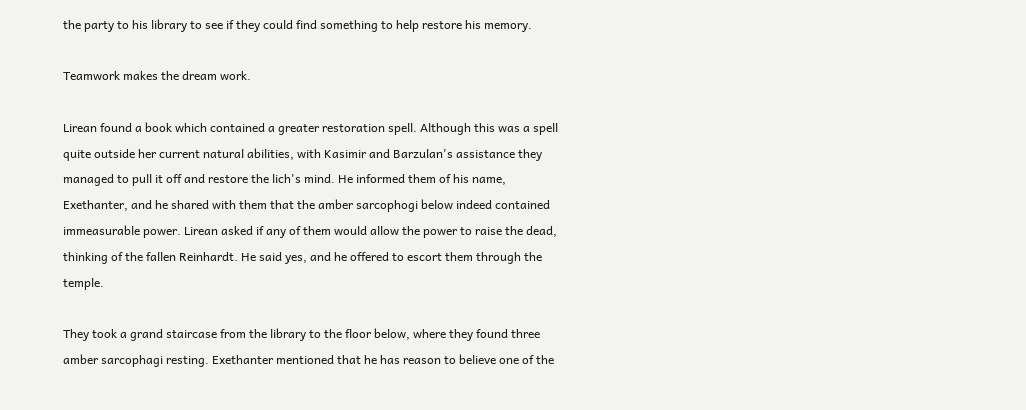the party to his library to see if they could find something to help restore his memory.

Teamwork makes the dream work.

Lirean found a book which contained a greater restoration spell. Although this was a spell quite outside her current natural abilities, with Kasimir and Barzulan's assistance they managed to pull it off and restore the lich's mind. He informed them of his name, Exethanter, and he shared with them that the amber sarcophogi below indeed contained immeasurable power. Lirean asked if any of them would allow the power to raise the dead, thinking of the fallen Reinhardt. He said yes, and he offered to escort them through the temple.

They took a grand staircase from the library to the floor below, where they found three amber sarcophagi resting. Exethanter mentioned that he has reason to believe one of the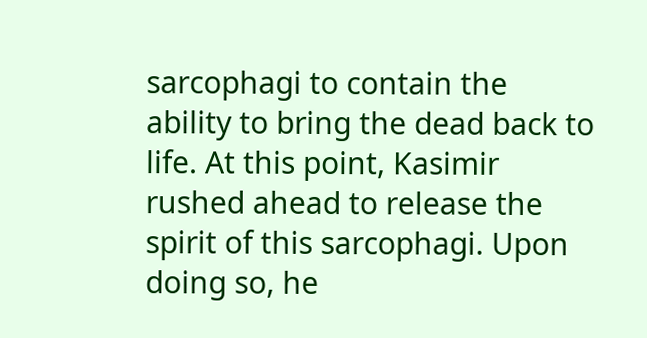sarcophagi to contain the ability to bring the dead back to life. At this point, Kasimir rushed ahead to release the spirit of this sarcophagi. Upon doing so, he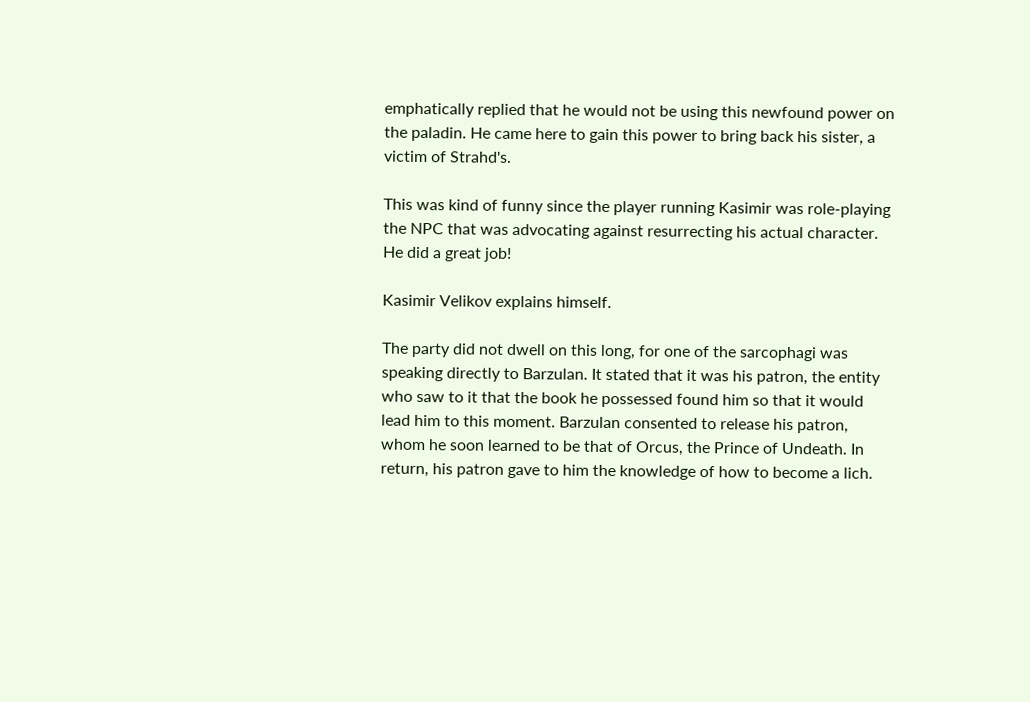emphatically replied that he would not be using this newfound power on the paladin. He came here to gain this power to bring back his sister, a victim of Strahd's.

This was kind of funny since the player running Kasimir was role-playing the NPC that was advocating against resurrecting his actual character. He did a great job!

Kasimir Velikov explains himself.

The party did not dwell on this long, for one of the sarcophagi was speaking directly to Barzulan. It stated that it was his patron, the entity who saw to it that the book he possessed found him so that it would lead him to this moment. Barzulan consented to release his patron, whom he soon learned to be that of Orcus, the Prince of Undeath. In return, his patron gave to him the knowledge of how to become a lich.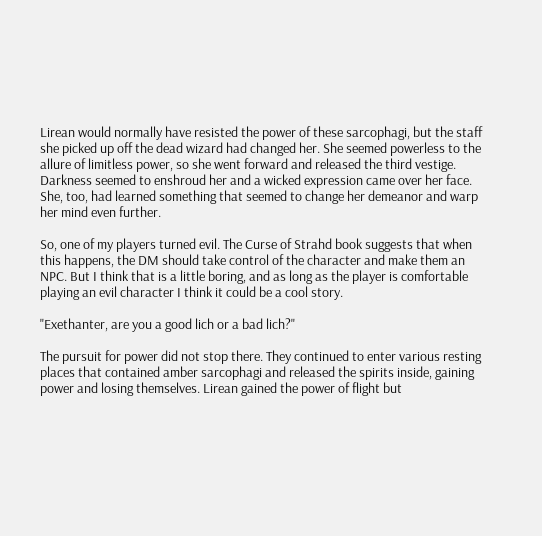Lirean would normally have resisted the power of these sarcophagi, but the staff she picked up off the dead wizard had changed her. She seemed powerless to the allure of limitless power, so she went forward and released the third vestige. Darkness seemed to enshroud her and a wicked expression came over her face. She, too, had learned something that seemed to change her demeanor and warp her mind even further.

So, one of my players turned evil. The Curse of Strahd book suggests that when this happens, the DM should take control of the character and make them an NPC. But I think that is a little boring, and as long as the player is comfortable playing an evil character I think it could be a cool story.

"Exethanter, are you a good lich or a bad lich?"

The pursuit for power did not stop there. They continued to enter various resting places that contained amber sarcophagi and released the spirits inside, gaining power and losing themselves. Lirean gained the power of flight but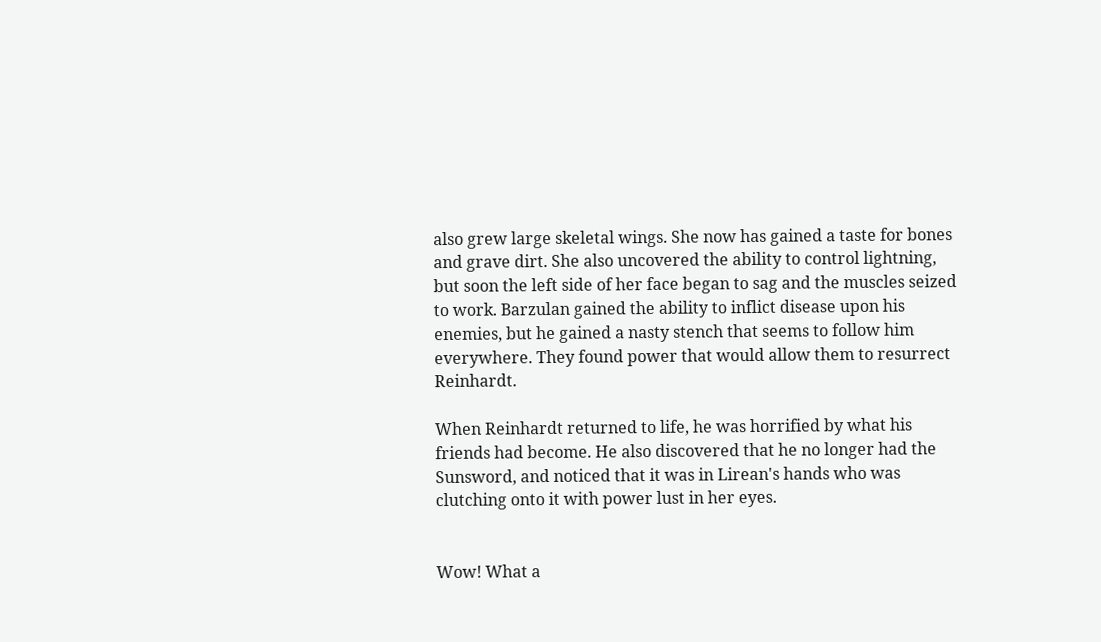also grew large skeletal wings. She now has gained a taste for bones and grave dirt. She also uncovered the ability to control lightning, but soon the left side of her face began to sag and the muscles seized to work. Barzulan gained the ability to inflict disease upon his enemies, but he gained a nasty stench that seems to follow him everywhere. They found power that would allow them to resurrect Reinhardt.

When Reinhardt returned to life, he was horrified by what his friends had become. He also discovered that he no longer had the Sunsword, and noticed that it was in Lirean's hands who was clutching onto it with power lust in her eyes.


Wow! What a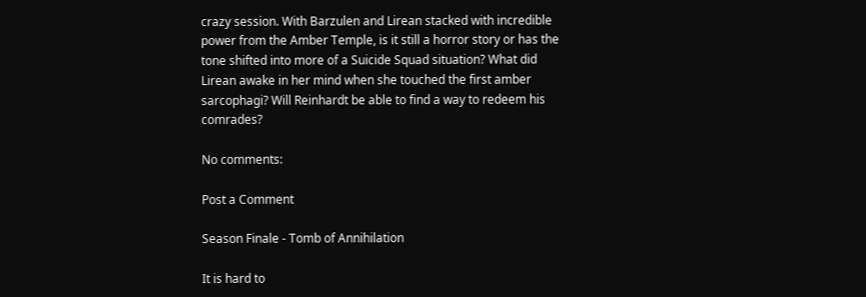crazy session. With Barzulen and Lirean stacked with incredible power from the Amber Temple, is it still a horror story or has the tone shifted into more of a Suicide Squad situation? What did Lirean awake in her mind when she touched the first amber sarcophagi? Will Reinhardt be able to find a way to redeem his comrades?

No comments:

Post a Comment

Season Finale - Tomb of Annihilation

It is hard to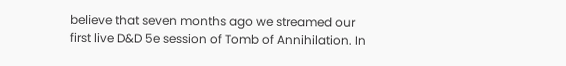believe that seven months ago we streamed our first live D&D 5e session of Tomb of Annihilation. In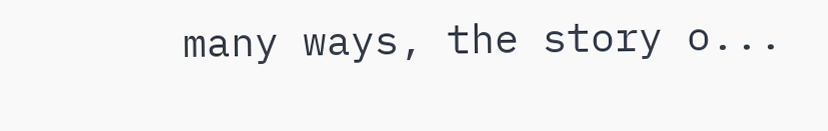many ways, the story o...